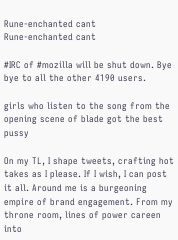Rune-enchanted cant
Rune-enchanted cant

#IRC of #mozilla will be shut down. Bye bye to all the other 4190 users.

girls who listen to the song from the opening scene of blade got the best pussy

On my TL, I shape tweets, crafting hot takes as I please. If I wish, I can post it all. Around me is a burgeoning empire of brand engagement. From my throne room, lines of power careen into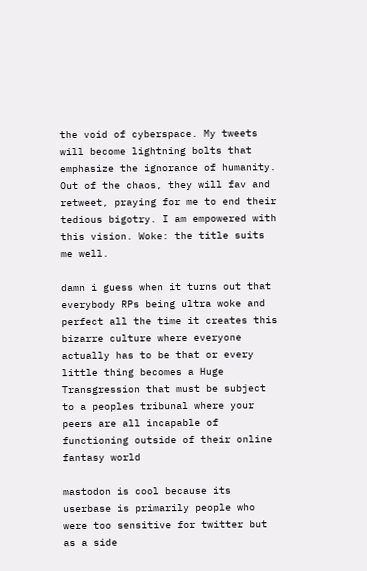the void of cyberspace. My tweets will become lightning bolts that emphasize the ignorance of humanity. Out of the chaos, they will fav and retweet, praying for me to end their tedious bigotry. I am empowered with this vision. Woke: the title suits me well.

damn i guess when it turns out that everybody RPs being ultra woke and perfect all the time it creates this bizarre culture where everyone actually has to be that or every little thing becomes a Huge Transgression that must be subject to a peoples tribunal where your peers are all incapable of functioning outside of their online fantasy world

mastodon is cool because its userbase is primarily people who were too sensitive for twitter but as a side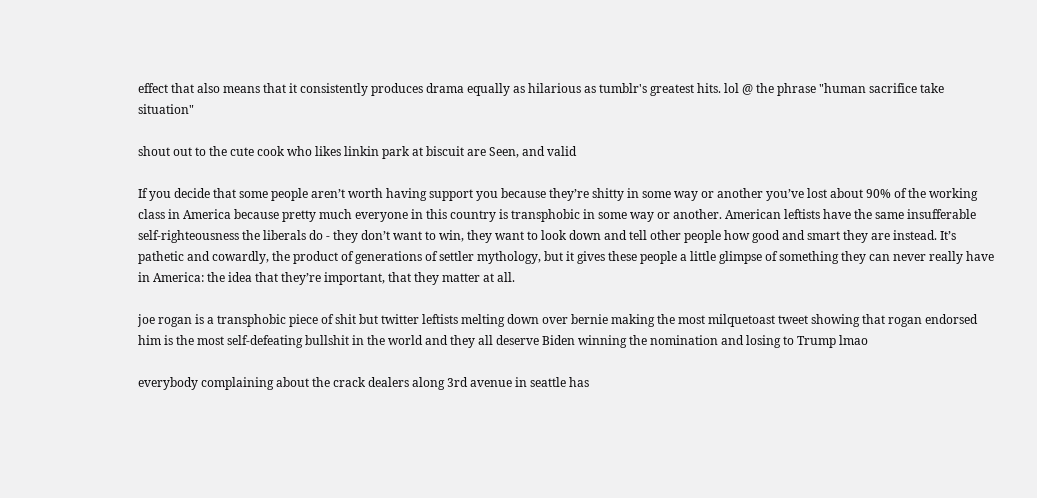effect that also means that it consistently produces drama equally as hilarious as tumblr's greatest hits. lol @ the phrase "human sacrifice take situation"

shout out to the cute cook who likes linkin park at biscuit are Seen, and valid

If you decide that some people aren’t worth having support you because they’re shitty in some way or another you’ve lost about 90% of the working class in America because pretty much everyone in this country is transphobic in some way or another. American leftists have the same insufferable self-righteousness the liberals do - they don’t want to win, they want to look down and tell other people how good and smart they are instead. It’s pathetic and cowardly, the product of generations of settler mythology, but it gives these people a little glimpse of something they can never really have in America: the idea that they’re important, that they matter at all.

joe rogan is a transphobic piece of shit but twitter leftists melting down over bernie making the most milquetoast tweet showing that rogan endorsed him is the most self-defeating bullshit in the world and they all deserve Biden winning the nomination and losing to Trump lmao

everybody complaining about the crack dealers along 3rd avenue in seattle has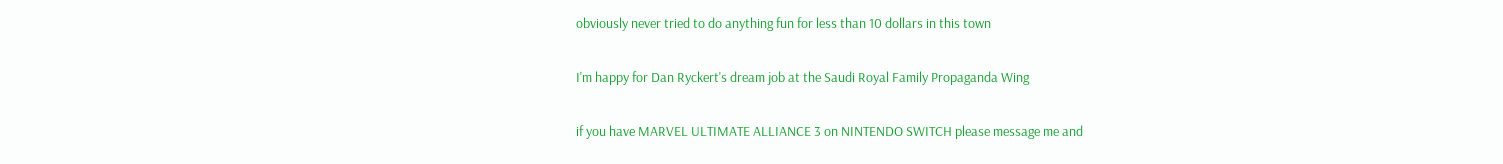obviously never tried to do anything fun for less than 10 dollars in this town

I'm happy for Dan Ryckert's dream job at the Saudi Royal Family Propaganda Wing

if you have MARVEL ULTIMATE ALLIANCE 3 on NINTENDO SWITCH please message me and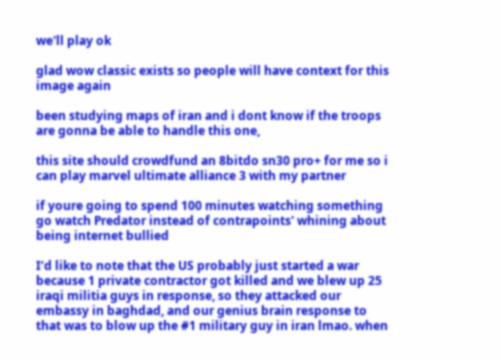we'll play ok

glad wow classic exists so people will have context for this image again

been studying maps of iran and i dont know if the troops are gonna be able to handle this one,

this site should crowdfund an 8bitdo sn30 pro+ for me so i can play marvel ultimate alliance 3 with my partner

if youre going to spend 100 minutes watching something go watch Predator instead of contrapoints' whining about being internet bullied

I’d like to note that the US probably just started a war because 1 private contractor got killed and we blew up 25 iraqi militia guys in response, so they attacked our embassy in baghdad, and our genius brain response to that was to blow up the #1 military guy in iran lmao. when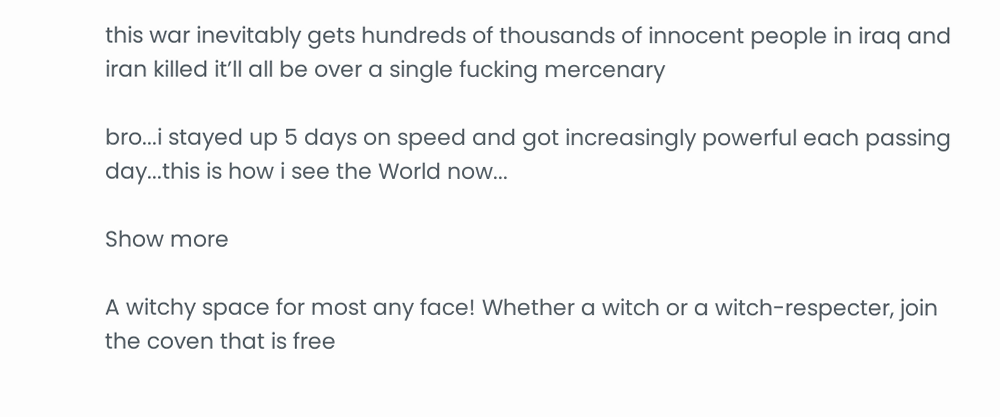this war inevitably gets hundreds of thousands of innocent people in iraq and iran killed it’ll all be over a single fucking mercenary

bro...i stayed up 5 days on speed and got increasingly powerful each passing day...this is how i see the World now...

Show more

A witchy space for most any face! Whether a witch or a witch-respecter, join the coven that is free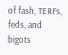of fash, TERFs, feds, and bigots